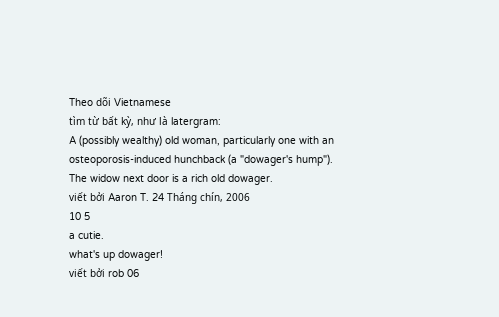Theo dõi Vietnamese
tìm từ bất kỳ, như là latergram:
A (possibly wealthy) old woman, particularly one with an osteoporosis-induced hunchback (a "dowager's hump").
The widow next door is a rich old dowager.
viết bởi Aaron T. 24 Tháng chín, 2006
10 5
a cutie.
what's up dowager!
viết bởi rob 06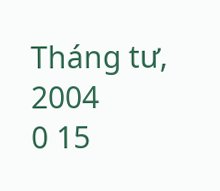Tháng tư, 2004
0 15